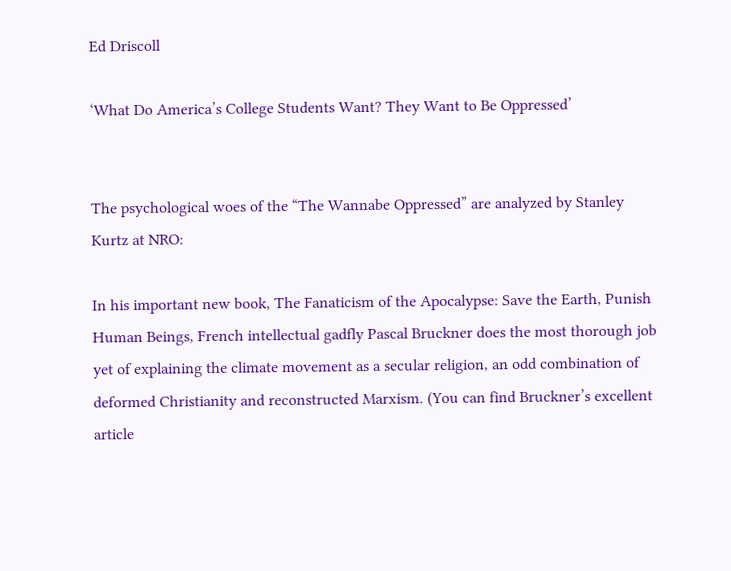Ed Driscoll

‘What Do America’s College Students Want? They Want to Be Oppressed’


The psychological woes of the “The Wannabe Oppressed” are analyzed by Stanley Kurtz at NRO:

In his important new book, The Fanaticism of the Apocalypse: Save the Earth, Punish Human Beings, French intellectual gadfly Pascal Bruckner does the most thorough job yet of explaining the climate movement as a secular religion, an odd combination of deformed Christianity and reconstructed Marxism. (You can find Bruckner’s excellent article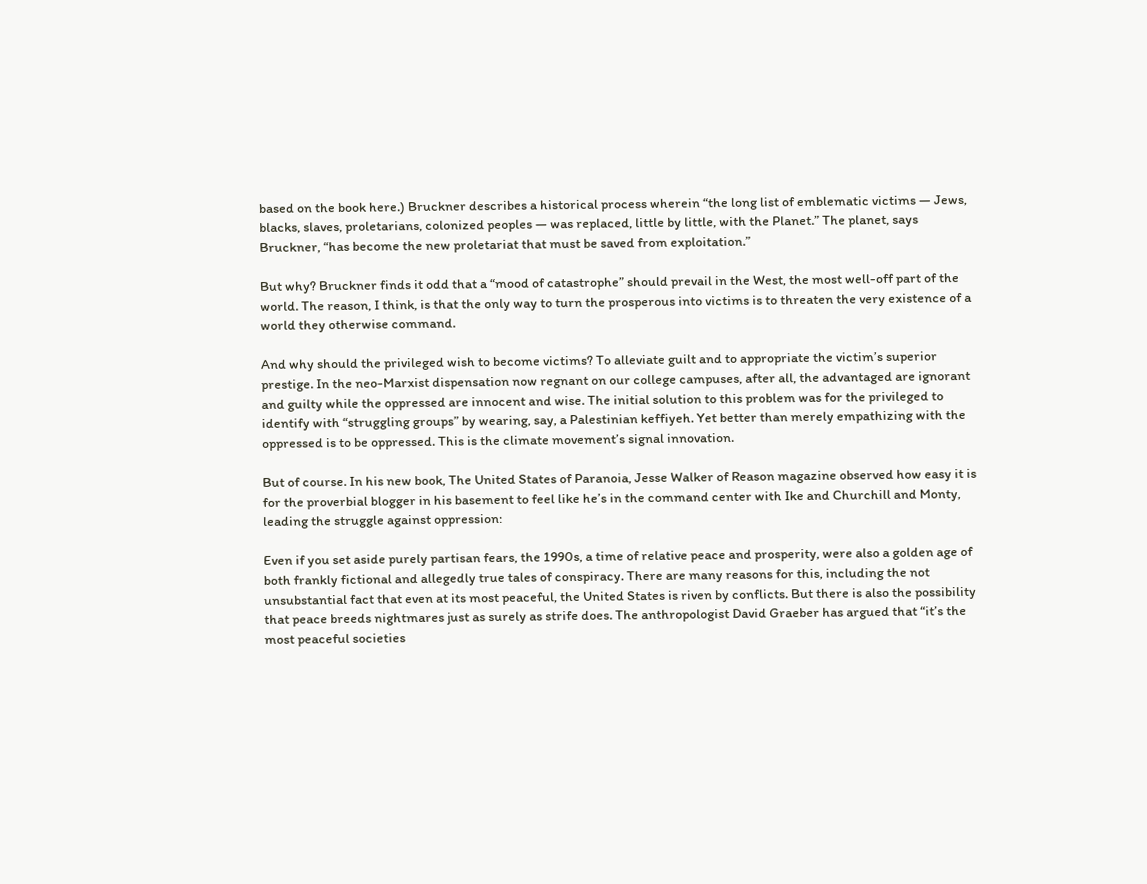based on the book here.) Bruckner describes a historical process wherein “the long list of emblematic victims — Jews, blacks, slaves, proletarians, colonized peoples — was replaced, little by little, with the Planet.” The planet, says Bruckner, “has become the new proletariat that must be saved from exploitation.”

But why? Bruckner finds it odd that a “mood of catastrophe” should prevail in the West, the most well-off part of the world. The reason, I think, is that the only way to turn the prosperous into victims is to threaten the very existence of a world they otherwise command.

And why should the privileged wish to become victims? To alleviate guilt and to appropriate the victim’s superior prestige. In the neo-Marxist dispensation now regnant on our college campuses, after all, the advantaged are ignorant and guilty while the oppressed are innocent and wise. The initial solution to this problem was for the privileged to identify with “struggling groups” by wearing, say, a Palestinian keffiyeh. Yet better than merely empathizing with the oppressed is to be oppressed. This is the climate movement’s signal innovation.

But of course. In his new book, The United States of Paranoia, Jesse Walker of Reason magazine observed how easy it is for the proverbial blogger in his basement to feel like he’s in the command center with Ike and Churchill and Monty, leading the struggle against oppression:

Even if you set aside purely partisan fears, the 1990s, a time of relative peace and prosperity, were also a golden age of both frankly fictional and allegedly true tales of conspiracy. There are many reasons for this, including the not unsubstantial fact that even at its most peaceful, the United States is riven by conflicts. But there is also the possibility that peace breeds nightmares just as surely as strife does. The anthropologist David Graeber has argued that “it’s the most peaceful societies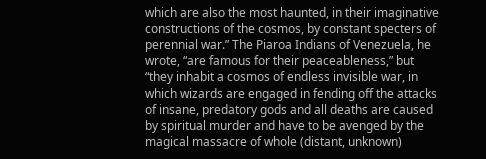which are also the most haunted, in their imaginative constructions of the cosmos, by constant specters of perennial war.” The Piaroa Indians of Venezuela, he wrote, “are famous for their peaceableness,” but “they inhabit a cosmos of endless invisible war, in which wizards are engaged in fending off the attacks of insane, predatory gods and all deaths are caused by spiritual murder and have to be avenged by the magical massacre of whole (distant, unknown)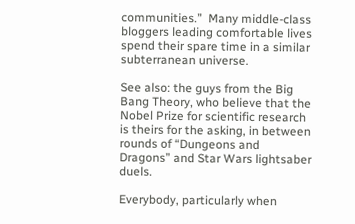communities.”  Many middle-class bloggers leading comfortable lives spend their spare time in a similar subterranean universe.

See also: the guys from the Big Bang Theory, who believe that the Nobel Prize for scientific research is theirs for the asking, in between rounds of “Dungeons and Dragons” and Star Wars lightsaber duels.

Everybody, particularly when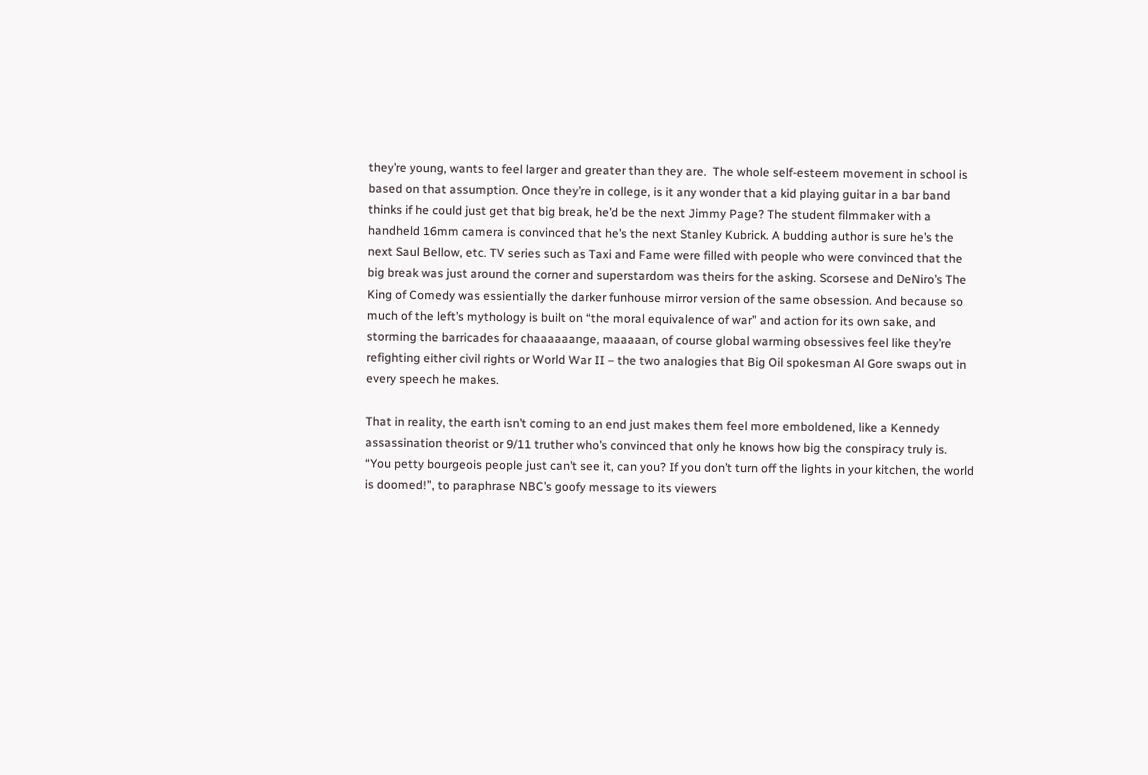they’re young, wants to feel larger and greater than they are.  The whole self-esteem movement in school is based on that assumption. Once they’re in college, is it any wonder that a kid playing guitar in a bar band thinks if he could just get that big break, he’d be the next Jimmy Page? The student filmmaker with a handheld 16mm camera is convinced that he’s the next Stanley Kubrick. A budding author is sure he’s the next Saul Bellow, etc. TV series such as Taxi and Fame were filled with people who were convinced that the big break was just around the corner and superstardom was theirs for the asking. Scorsese and DeNiro’s The King of Comedy was essientially the darker funhouse mirror version of the same obsession. And because so much of the left’s mythology is built on “the moral equivalence of war” and action for its own sake, and storming the barricades for chaaaaaange, maaaaan, of course global warming obsessives feel like they’re refighting either civil rights or World War II – the two analogies that Big Oil spokesman Al Gore swaps out in every speech he makes.

That in reality, the earth isn’t coming to an end just makes them feel more emboldened, like a Kennedy assassination theorist or 9/11 truther who’s convinced that only he knows how big the conspiracy truly is. “You petty bourgeois people just can’t see it, can you? If you don’t turn off the lights in your kitchen, the world is doomed!”, to paraphrase NBC’s goofy message to its viewers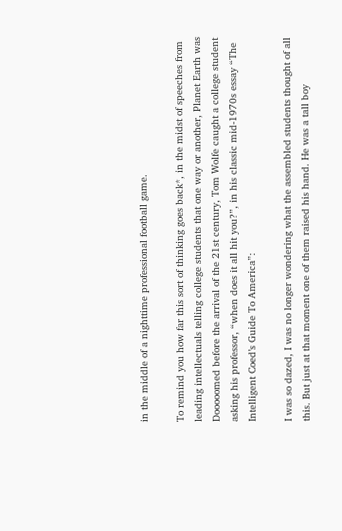in the middle of a nighttime professional football game.

To remind you how far this sort of thinking goes back*, in the midst of speeches from leading intellectuals telling college students that one way or another, Planet Earth was Dooooomed before the arrival of the 21st century, Tom Wolfe caught a college student asking his professor, “when does it all hit you?”, in his classic mid-1970s essay “The Intelligent Coed’s Guide To America”:

I was so dazed, I was no longer wondering what the assembled students thought of all this. But just at that moment one of them raised his hand. He was a tall boy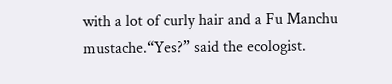with a lot of curly hair and a Fu Manchu mustache.“Yes?” said the ecologist.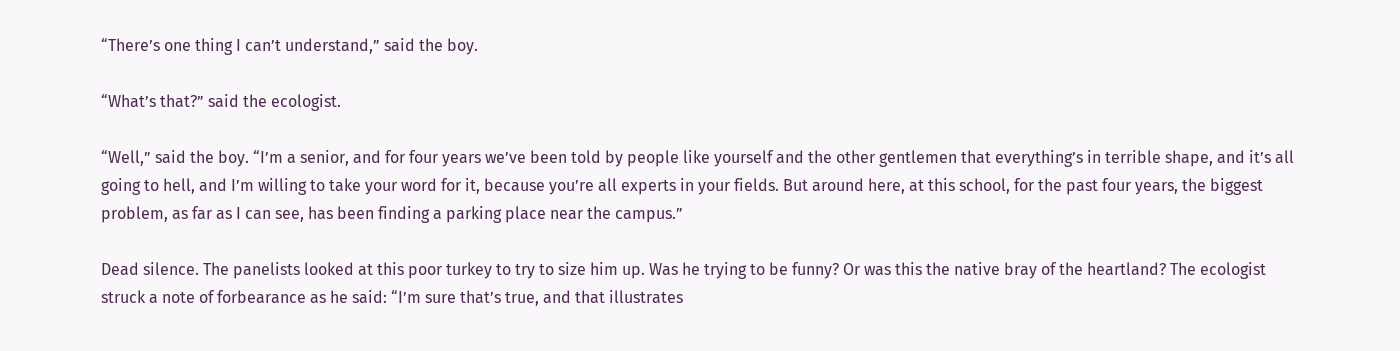“There’s one thing I can’t understand,” said the boy.

“What’s that?” said the ecologist.

“Well,” said the boy. “I’m a senior, and for four years we’ve been told by people like yourself and the other gentlemen that everything’s in terrible shape, and it’s all going to hell, and I’m willing to take your word for it, because you’re all experts in your fields. But around here, at this school, for the past four years, the biggest problem, as far as I can see, has been finding a parking place near the campus.”

Dead silence. The panelists looked at this poor turkey to try to size him up. Was he trying to be funny? Or was this the native bray of the heartland? The ecologist struck a note of forbearance as he said: “I’m sure that’s true, and that illustrates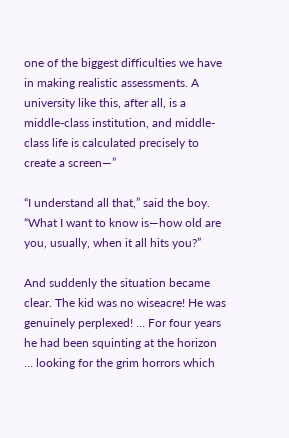one of the biggest difficulties we have in making realistic assessments. A university like this, after all, is a middle-class institution, and middle-class life is calculated precisely to create a screen—”

“I understand all that,” said the boy. “What I want to know is—how old are you, usually, when it all hits you?”

And suddenly the situation became clear. The kid was no wiseacre! He was genuinely perplexed! … For four years he had been squinting at the horizon … looking for the grim horrors which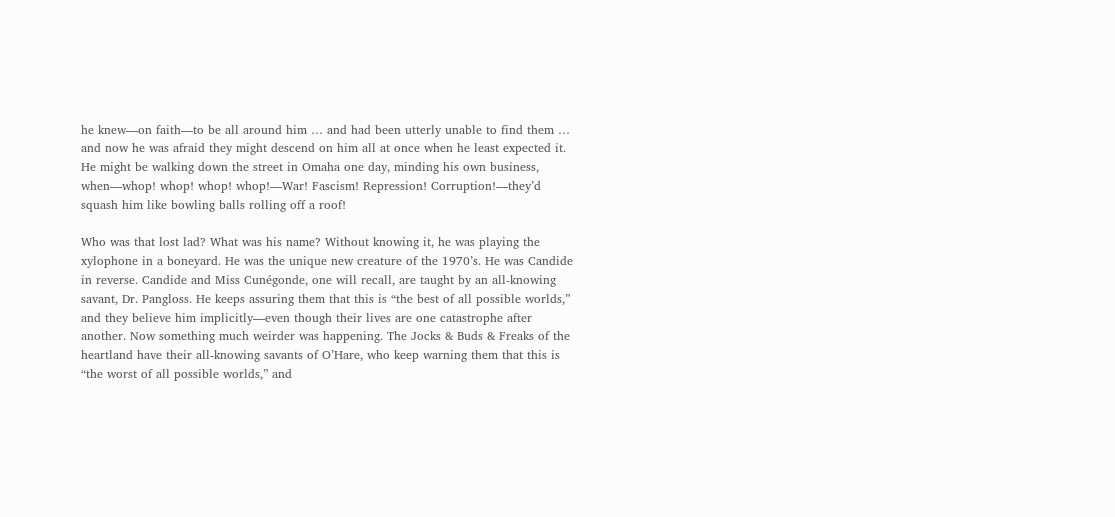he knew—on faith—to be all around him … and had been utterly unable to find them … and now he was afraid they might descend on him all at once when he least expected it. He might be walking down the street in Omaha one day, minding his own business, when—whop! whop! whop! whop!—War! Fascism! Repression! Corruption!—they’d squash him like bowling balls rolling off a roof!

Who was that lost lad? What was his name? Without knowing it, he was playing the xylophone in a boneyard. He was the unique new creature of the 1970’s. He was Candide in reverse. Candide and Miss Cunégonde, one will recall, are taught by an all-knowing savant, Dr. Pangloss. He keeps assuring them that this is “the best of all possible worlds,” and they believe him implicitly—even though their lives are one catastrophe after another. Now something much weirder was happening. The Jocks & Buds & Freaks of the heartland have their all-knowing savants of O’Hare, who keep warning them that this is “the worst of all possible worlds,” and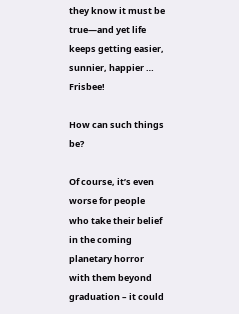they know it must be true—and yet life keeps getting easier, sunnier, happier … Frisbee!

How can such things be?

Of course, it’s even worse for people who take their belief in the coming planetary horror with them beyond graduation – it could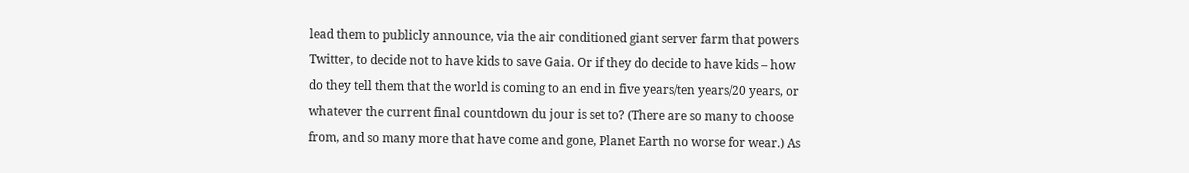lead them to publicly announce, via the air conditioned giant server farm that powers Twitter, to decide not to have kids to save Gaia. Or if they do decide to have kids – how do they tell them that the world is coming to an end in five years/ten years/20 years, or whatever the current final countdown du jour is set to? (There are so many to choose from, and so many more that have come and gone, Planet Earth no worse for wear.) As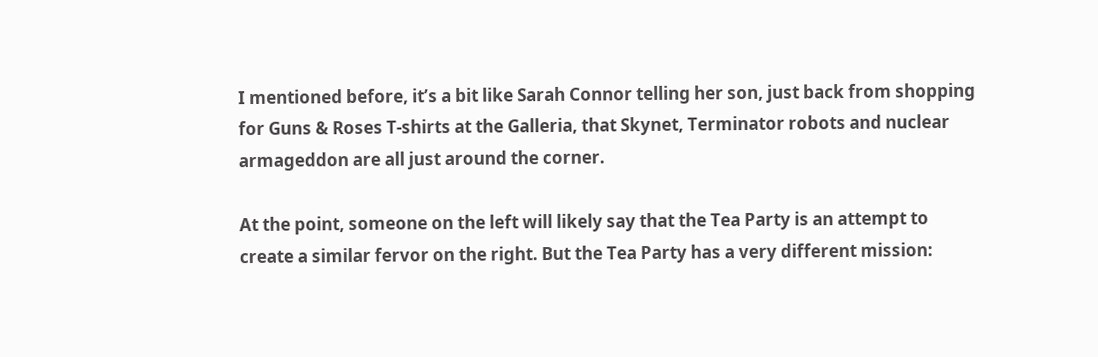I mentioned before, it’s a bit like Sarah Connor telling her son, just back from shopping for Guns & Roses T-shirts at the Galleria, that Skynet, Terminator robots and nuclear armageddon are all just around the corner.

At the point, someone on the left will likely say that the Tea Party is an attempt to create a similar fervor on the right. But the Tea Party has a very different mission: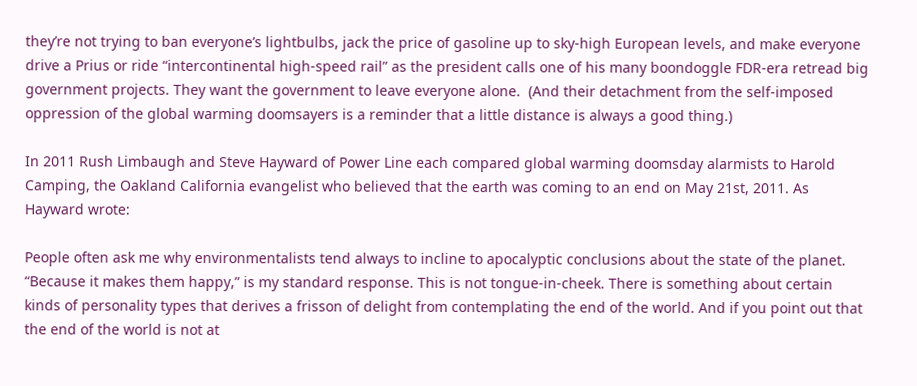they’re not trying to ban everyone’s lightbulbs, jack the price of gasoline up to sky-high European levels, and make everyone drive a Prius or ride “intercontinental high-speed rail” as the president calls one of his many boondoggle FDR-era retread big government projects. They want the government to leave everyone alone.  (And their detachment from the self-imposed oppression of the global warming doomsayers is a reminder that a little distance is always a good thing.)

In 2011 Rush Limbaugh and Steve Hayward of Power Line each compared global warming doomsday alarmists to Harold Camping, the Oakland California evangelist who believed that the earth was coming to an end on May 21st, 2011. As Hayward wrote:

People often ask me why environmentalists tend always to incline to apocalyptic conclusions about the state of the planet. “Because it makes them happy,” is my standard response. This is not tongue-in-cheek. There is something about certain kinds of personality types that derives a frisson of delight from contemplating the end of the world. And if you point out that the end of the world is not at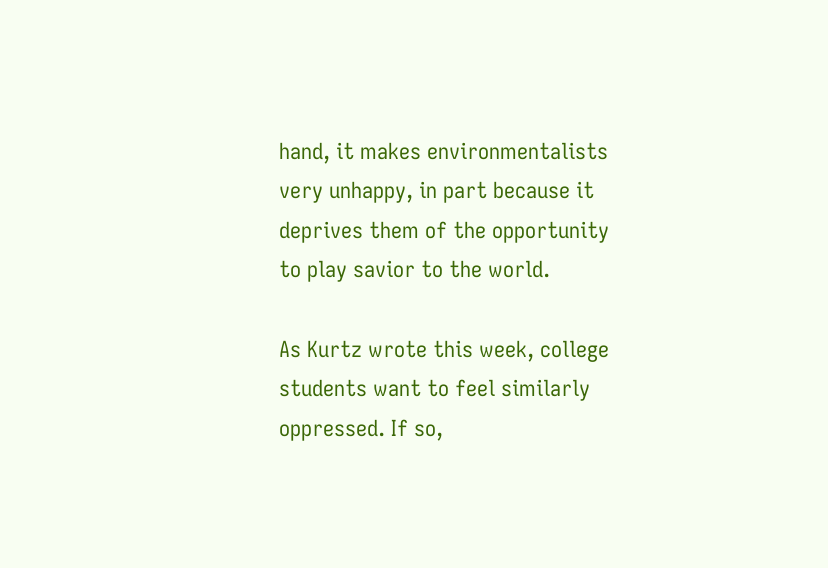hand, it makes environmentalists very unhappy, in part because it deprives them of the opportunity to play savior to the world.

As Kurtz wrote this week, college students want to feel similarly oppressed. If so,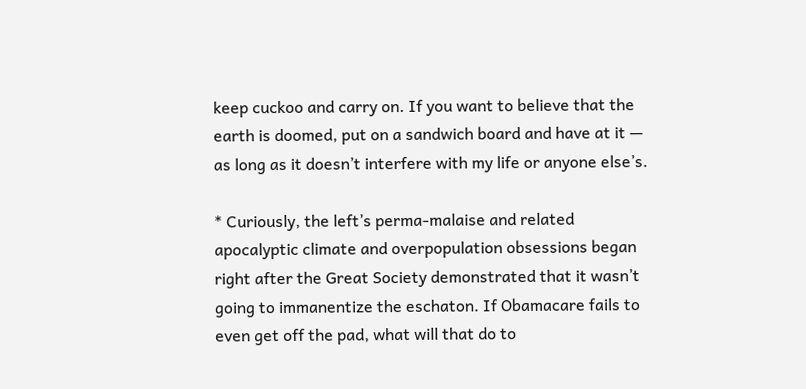keep cuckoo and carry on. If you want to believe that the earth is doomed, put on a sandwich board and have at it — as long as it doesn’t interfere with my life or anyone else’s.

* Curiously, the left’s perma-malaise and related apocalyptic climate and overpopulation obsessions began right after the Great Society demonstrated that it wasn’t going to immanentize the eschaton. If Obamacare fails to even get off the pad, what will that do to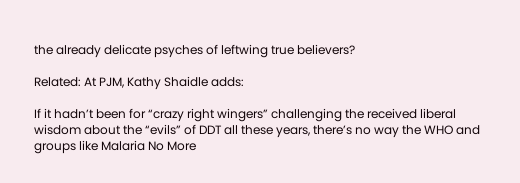the already delicate psyches of leftwing true believers?

Related: At PJM, Kathy Shaidle adds:

If it hadn’t been for “crazy right wingers” challenging the received liberal wisdom about the “evils” of DDT all these years, there’s no way the WHO and groups like Malaria No More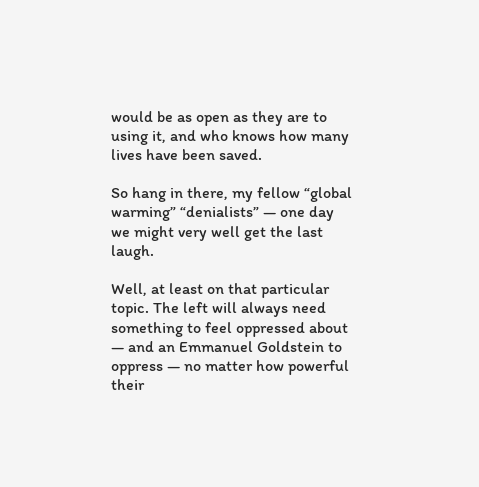would be as open as they are to using it, and who knows how many lives have been saved.

So hang in there, my fellow “global warming” “denialists” — one day we might very well get the last laugh.

Well, at least on that particular topic. The left will always need something to feel oppressed about — and an Emmanuel Goldstein to oppress — no matter how powerful their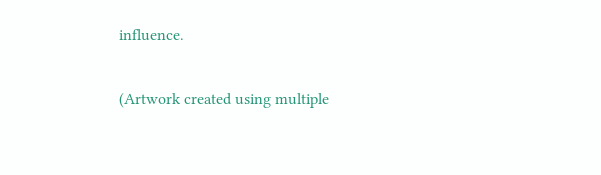influence.

(Artwork created using multiple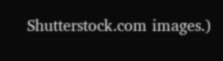Shutterstock.com images.)